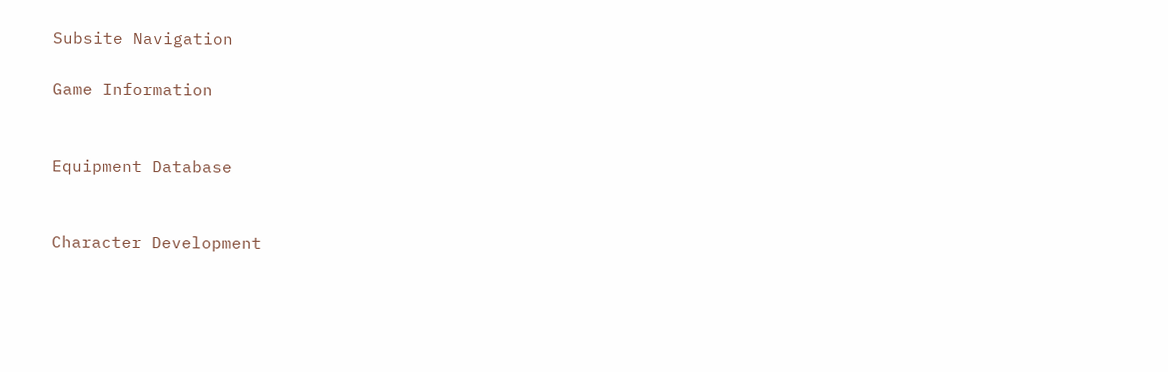Subsite Navigation

Game Information


Equipment Database


Character Development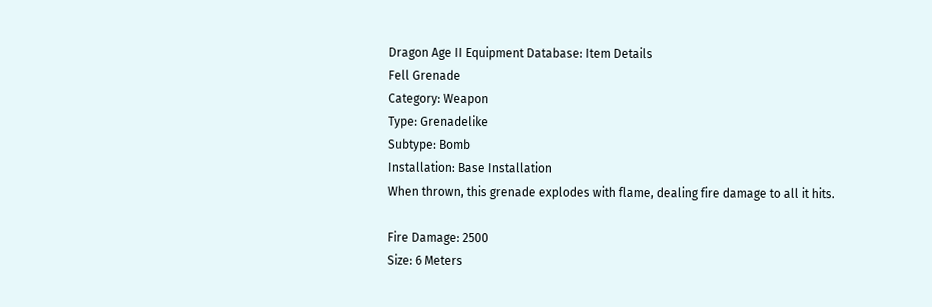Dragon Age II Equipment Database: Item Details
Fell Grenade
Category: Weapon
Type: Grenadelike
Subtype: Bomb
Installation: Base Installation
When thrown, this grenade explodes with flame, dealing fire damage to all it hits.

Fire Damage: 2500
Size: 6 Meters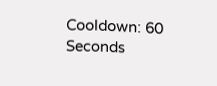Cooldown: 60 Seconds